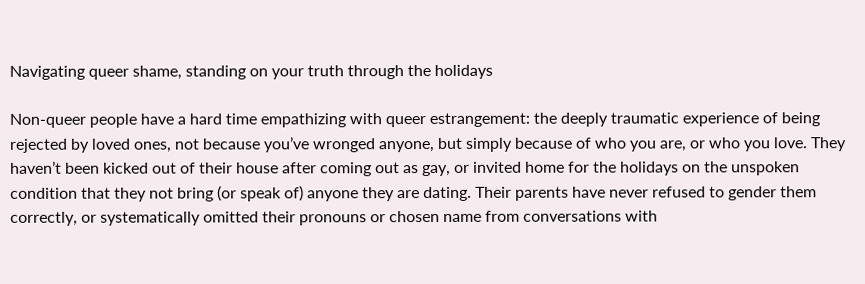Navigating queer shame, standing on your truth through the holidays

Non-queer people have a hard time empathizing with queer estrangement: the deeply traumatic experience of being rejected by loved ones, not because you’ve wronged anyone, but simply because of who you are, or who you love. They haven’t been kicked out of their house after coming out as gay, or invited home for the holidays on the unspoken condition that they not bring (or speak of) anyone they are dating. Their parents have never refused to gender them correctly, or systematically omitted their pronouns or chosen name from conversations with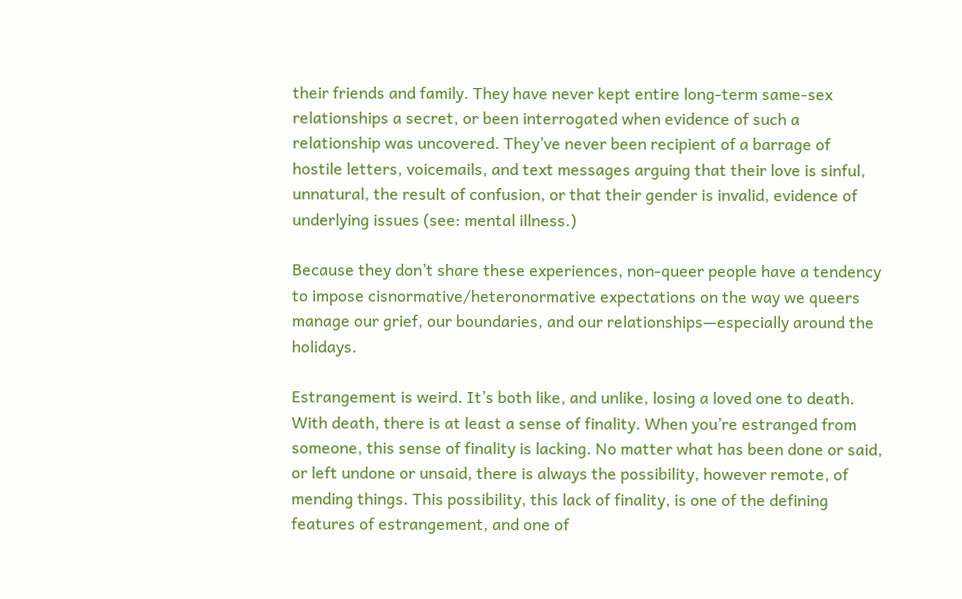their friends and family. They have never kept entire long-term same-sex relationships a secret, or been interrogated when evidence of such a relationship was uncovered. They’ve never been recipient of a barrage of hostile letters, voicemails, and text messages arguing that their love is sinful, unnatural, the result of confusion, or that their gender is invalid, evidence of underlying issues (see: mental illness.)

Because they don’t share these experiences, non-queer people have a tendency to impose cisnormative/heteronormative expectations on the way we queers manage our grief, our boundaries, and our relationships—especially around the holidays.

Estrangement is weird. It’s both like, and unlike, losing a loved one to death. With death, there is at least a sense of finality. When you’re estranged from someone, this sense of finality is lacking. No matter what has been done or said, or left undone or unsaid, there is always the possibility, however remote, of mending things. This possibility, this lack of finality, is one of the defining features of estrangement, and one of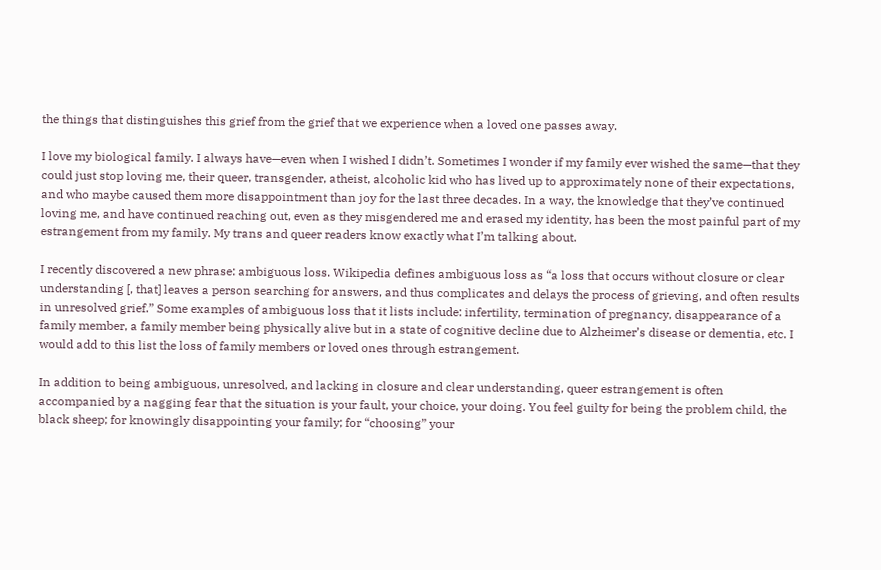the things that distinguishes this grief from the grief that we experience when a loved one passes away.

I love my biological family. I always have—even when I wished I didn’t. Sometimes I wonder if my family ever wished the same—that they could just stop loving me, their queer, transgender, atheist, alcoholic kid who has lived up to approximately none of their expectations, and who maybe caused them more disappointment than joy for the last three decades. In a way, the knowledge that they’ve continued loving me, and have continued reaching out, even as they misgendered me and erased my identity, has been the most painful part of my estrangement from my family. My trans and queer readers know exactly what I’m talking about.

I recently discovered a new phrase: ambiguous loss. Wikipedia defines ambiguous loss as “a loss that occurs without closure or clear understanding [, that] leaves a person searching for answers, and thus complicates and delays the process of grieving, and often results in unresolved grief.” Some examples of ambiguous loss that it lists include: infertility, termination of pregnancy, disappearance of a family member, a family member being physically alive but in a state of cognitive decline due to Alzheimer’s disease or dementia, etc. I would add to this list the loss of family members or loved ones through estrangement.

In addition to being ambiguous, unresolved, and lacking in closure and clear understanding, queer estrangement is often accompanied by a nagging fear that the situation is your fault, your choice, your doing. You feel guilty for being the problem child, the black sheep; for knowingly disappointing your family; for “choosing” your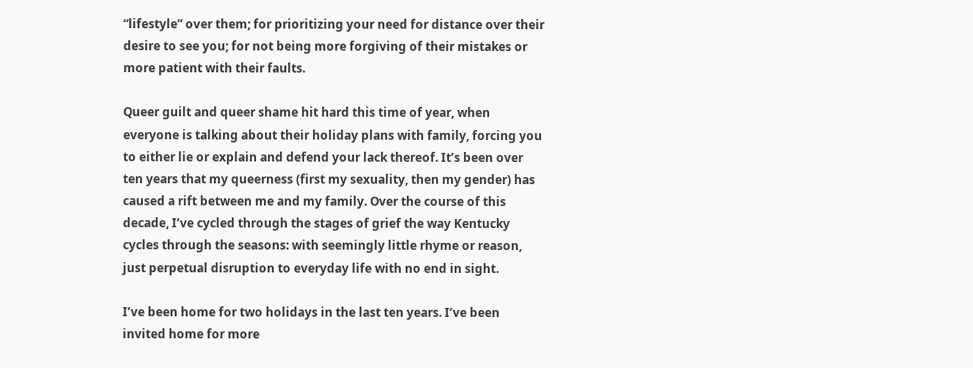“lifestyle” over them; for prioritizing your need for distance over their desire to see you; for not being more forgiving of their mistakes or more patient with their faults.

Queer guilt and queer shame hit hard this time of year, when everyone is talking about their holiday plans with family, forcing you to either lie or explain and defend your lack thereof. It’s been over ten years that my queerness (first my sexuality, then my gender) has caused a rift between me and my family. Over the course of this decade, I’ve cycled through the stages of grief the way Kentucky cycles through the seasons: with seemingly little rhyme or reason, just perpetual disruption to everyday life with no end in sight.

I’ve been home for two holidays in the last ten years. I’ve been invited home for more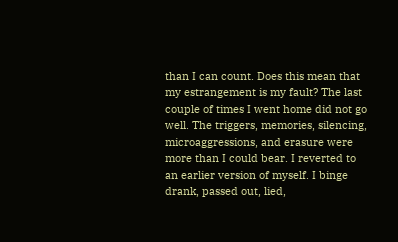than I can count. Does this mean that my estrangement is my fault? The last couple of times I went home did not go well. The triggers, memories, silencing, microaggressions, and erasure were more than I could bear. I reverted to an earlier version of myself. I binge drank, passed out, lied,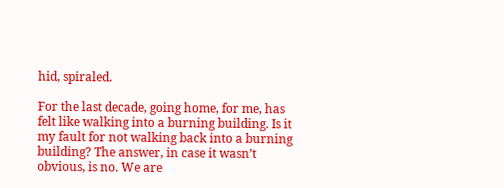hid, spiraled.

For the last decade, going home, for me, has felt like walking into a burning building. Is it my fault for not walking back into a burning building? The answer, in case it wasn’t obvious, is no. We are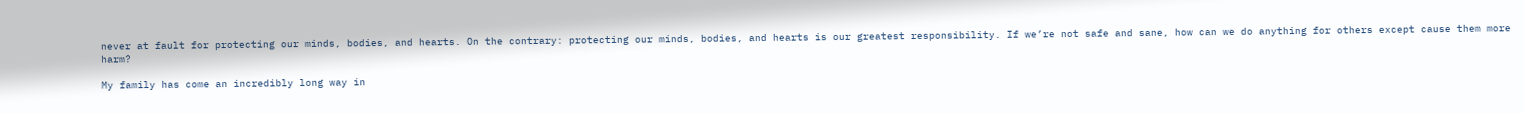never at fault for protecting our minds, bodies, and hearts. On the contrary: protecting our minds, bodies, and hearts is our greatest responsibility. If we’re not safe and sane, how can we do anything for others except cause them more harm?

My family has come an incredibly long way in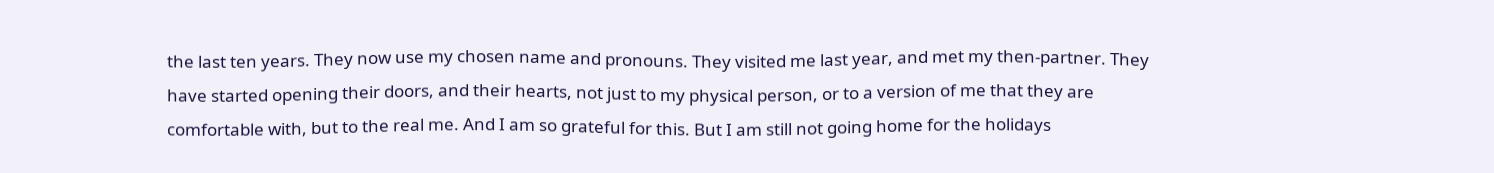the last ten years. They now use my chosen name and pronouns. They visited me last year, and met my then-partner. They have started opening their doors, and their hearts, not just to my physical person, or to a version of me that they are comfortable with, but to the real me. And I am so grateful for this. But I am still not going home for the holidays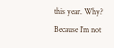this year. Why? Because I’m not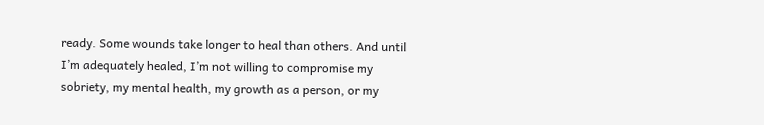ready. Some wounds take longer to heal than others. And until I’m adequately healed, I’m not willing to compromise my sobriety, my mental health, my growth as a person, or my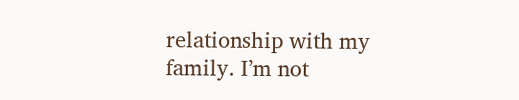relationship with my family. I’m not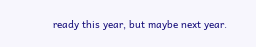ready this year, but maybe next year.